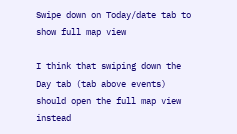Swipe down on Today/date tab to show full map view

I think that swiping down the Day tab (tab above events) should open the full map view instead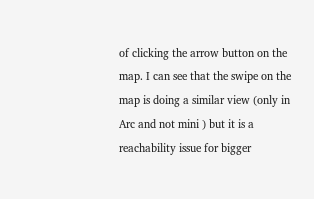of clicking the arrow button on the map. I can see that the swipe on the map is doing a similar view (only in Arc and not mini ) but it is a reachability issue for bigger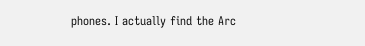phones. I actually find the Arc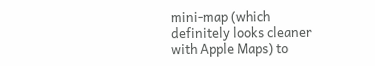mini-map (which definitely looks cleaner with Apple Maps) to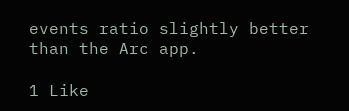events ratio slightly better than the Arc app.

1 Like